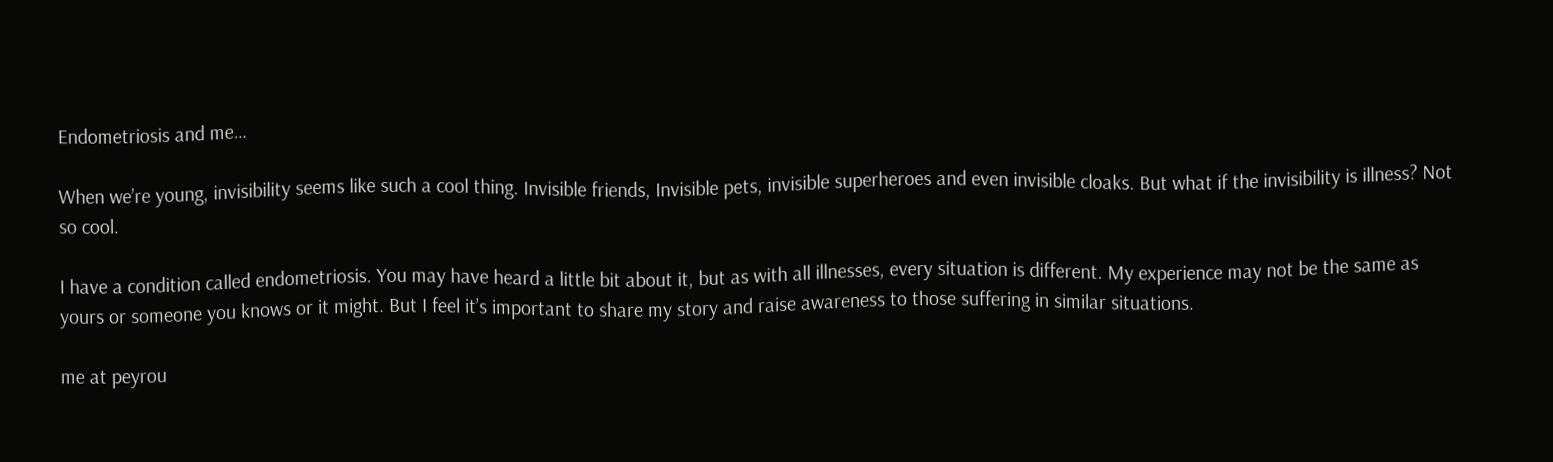Endometriosis and me…

When we’re young, invisibility seems like such a cool thing. Invisible friends, Invisible pets, invisible superheroes and even invisible cloaks. But what if the invisibility is illness? Not so cool.

I have a condition called endometriosis. You may have heard a little bit about it, but as with all illnesses, every situation is different. My experience may not be the same as yours or someone you knows or it might. But I feel it’s important to share my story and raise awareness to those suffering in similar situations.

me at peyrou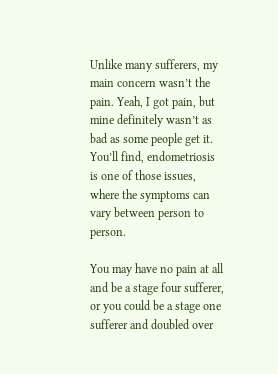Unlike many sufferers, my main concern wasn’t the pain. Yeah, I got pain, but mine definitely wasn’t as bad as some people get it. You’ll find, endometriosis is one of those issues, where the symptoms can vary between person to person.

You may have no pain at all and be a stage four sufferer, or you could be a stage one sufferer and doubled over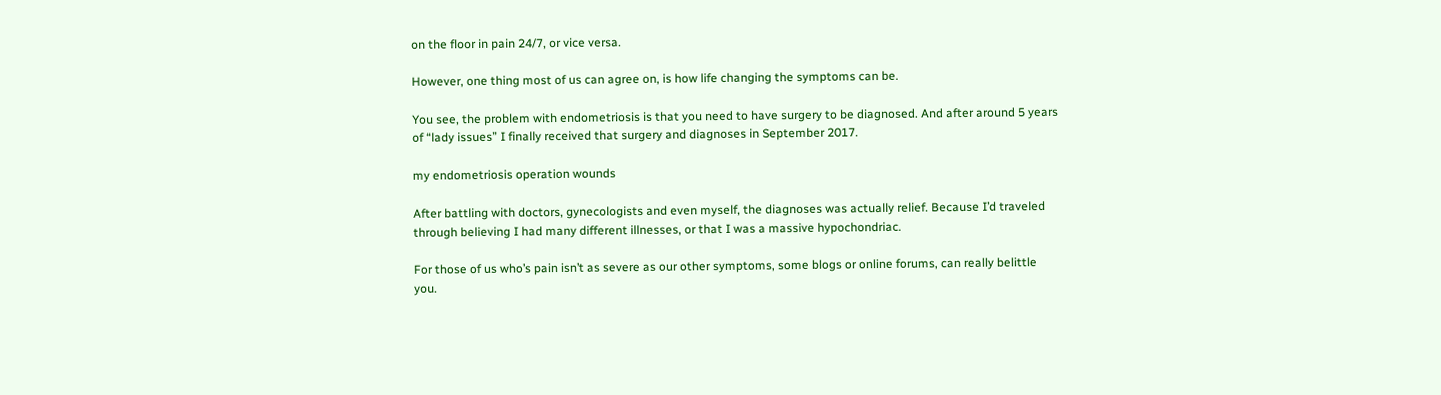on the floor in pain 24/7, or vice versa.

However, one thing most of us can agree on, is how life changing the symptoms can be.

You see, the problem with endometriosis is that you need to have surgery to be diagnosed. And after around 5 years of “lady issues” I finally received that surgery and diagnoses in September 2017.

my endometriosis operation wounds

After battling with doctors, gynecologists and even myself, the diagnoses was actually relief. Because I’d traveled through believing I had many different illnesses, or that I was a massive hypochondriac.

For those of us who’s pain isn’t as severe as our other symptoms, some blogs or online forums, can really belittle you.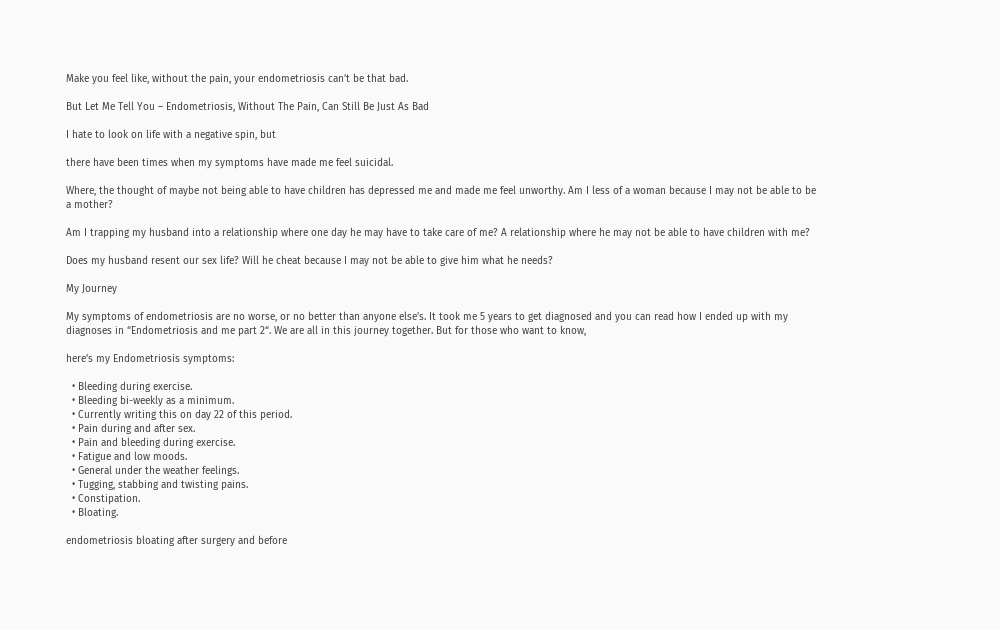Make you feel like, without the pain, your endometriosis can’t be that bad.

But Let Me Tell You – Endometriosis, Without The Pain, Can Still Be Just As Bad

I hate to look on life with a negative spin, but

there have been times when my symptoms have made me feel suicidal.

Where, the thought of maybe not being able to have children has depressed me and made me feel unworthy. Am I less of a woman because I may not be able to be a mother?

Am I trapping my husband into a relationship where one day he may have to take care of me? A relationship where he may not be able to have children with me?

Does my husband resent our sex life? Will he cheat because I may not be able to give him what he needs?

My Journey

My symptoms of endometriosis are no worse, or no better than anyone else’s. It took me 5 years to get diagnosed and you can read how I ended up with my diagnoses in “Endometriosis and me part 2“. We are all in this journey together. But for those who want to know,

here’s my Endometriosis symptoms:

  • Bleeding during exercise.
  • Bleeding bi-weekly as a minimum.
  • Currently writing this on day 22 of this period.
  • Pain during and after sex.
  • Pain and bleeding during exercise.
  • Fatigue and low moods.
  • General under the weather feelings.
  • Tugging, stabbing and twisting pains.
  • Constipation.
  • Bloating.

endometriosis bloating after surgery and before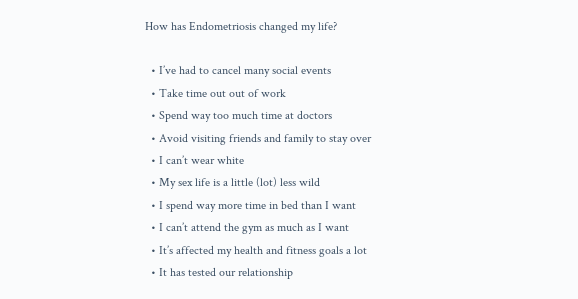How has Endometriosis changed my life?

  • I’ve had to cancel many social events
  • Take time out out of work
  • Spend way too much time at doctors
  • Avoid visiting friends and family to stay over
  • I can’t wear white
  • My sex life is a little (lot) less wild
  • I spend way more time in bed than I want
  • I can’t attend the gym as much as I want
  • It’s affected my health and fitness goals a lot
  • It has tested our relationship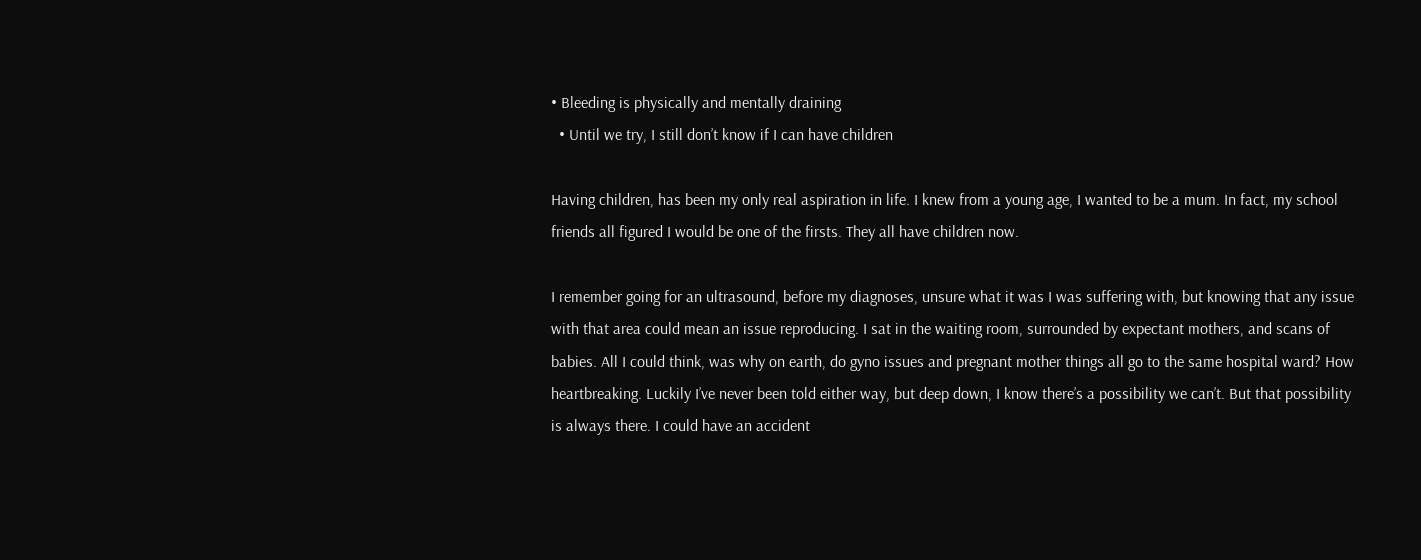• Bleeding is physically and mentally draining
  • Until we try, I still don’t know if I can have children

Having children, has been my only real aspiration in life. I knew from a young age, I wanted to be a mum. In fact, my school friends all figured I would be one of the firsts. They all have children now.

I remember going for an ultrasound, before my diagnoses, unsure what it was I was suffering with, but knowing that any issue with that area could mean an issue reproducing. I sat in the waiting room, surrounded by expectant mothers, and scans of babies. All I could think, was why on earth, do gyno issues and pregnant mother things all go to the same hospital ward? How heartbreaking. Luckily I’ve never been told either way, but deep down, I know there’s a possibility we can’t. But that possibility is always there. I could have an accident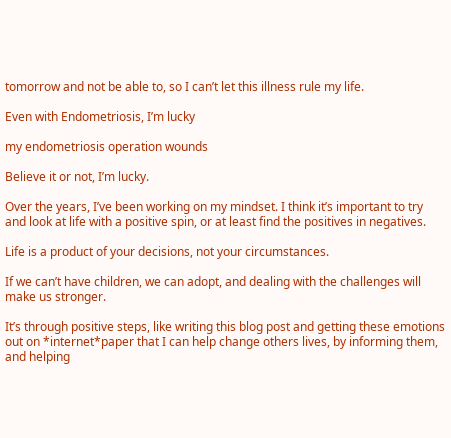tomorrow and not be able to, so I can’t let this illness rule my life.

Even with Endometriosis, I’m lucky

my endometriosis operation wounds

Believe it or not, I’m lucky.

Over the years, I’ve been working on my mindset. I think it’s important to try and look at life with a positive spin, or at least find the positives in negatives.

Life is a product of your decisions, not your circumstances.

If we can’t have children, we can adopt, and dealing with the challenges will make us stronger.

It’s through positive steps, like writing this blog post and getting these emotions out on *internet*paper that I can help change others lives, by informing them, and helping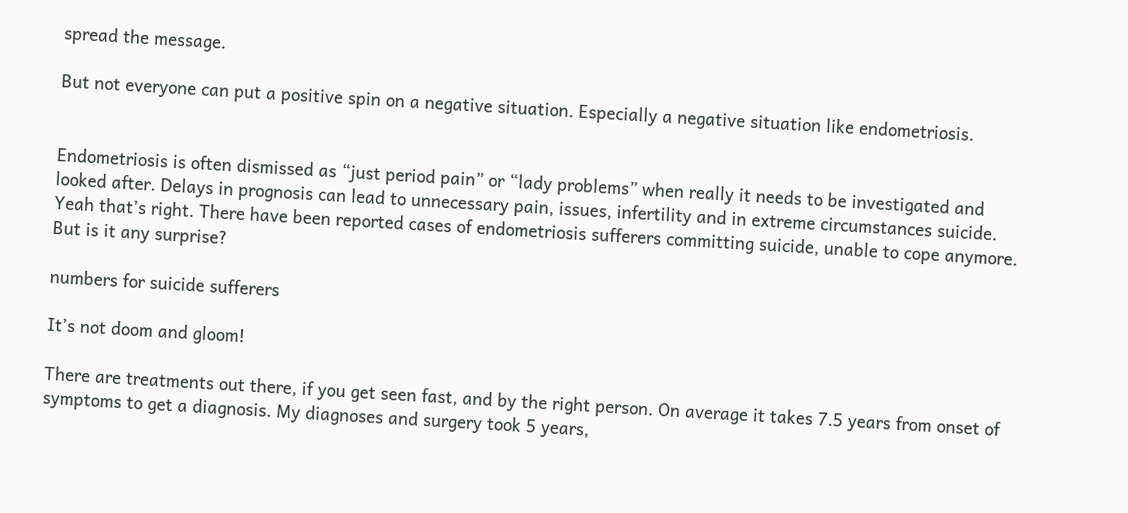spread the message.

But not everyone can put a positive spin on a negative situation. Especially a negative situation like endometriosis.


Endometriosis is often dismissed as “just period pain” or “lady problems” when really it needs to be investigated and looked after. Delays in prognosis can lead to unnecessary pain, issues, infertility and in extreme circumstances suicide. Yeah that’s right. There have been reported cases of endometriosis sufferers committing suicide, unable to cope anymore. But is it any surprise?

numbers for suicide sufferers

It’s not doom and gloom!

There are treatments out there, if you get seen fast, and by the right person. On average it takes 7.5 years from onset of symptoms to get a diagnosis. My diagnoses and surgery took 5 years,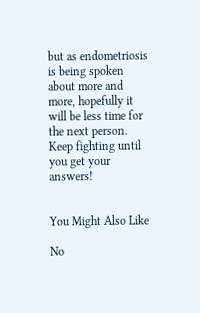but as endometriosis is being spoken about more and more, hopefully it will be less time for the next person. Keep fighting until you get your answers!


You Might Also Like

No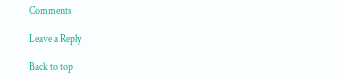Comments

Leave a Reply

Back to top